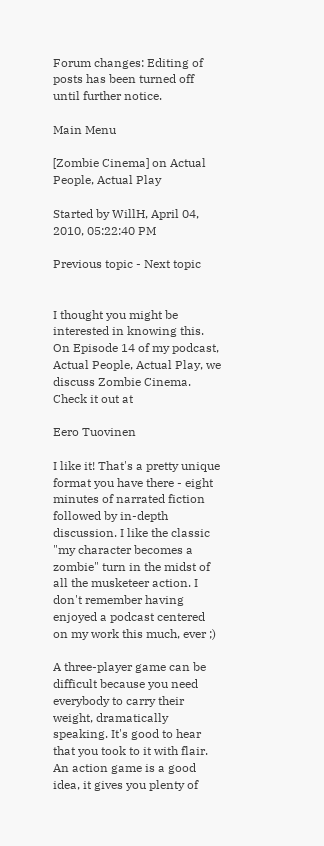Forum changes: Editing of posts has been turned off until further notice.

Main Menu

[Zombie Cinema] on Actual People, Actual Play

Started by WillH, April 04, 2010, 05:22:40 PM

Previous topic - Next topic


I thought you might be interested in knowing this. On Episode 14 of my podcast, Actual People, Actual Play, we discuss Zombie Cinema. Check it out at

Eero Tuovinen

I like it! That's a pretty unique format you have there - eight minutes of narrated fiction followed by in-depth discussion. I like the classic "my character becomes a zombie" turn in the midst of all the musketeer action. I don't remember having enjoyed a podcast centered on my work this much, ever ;)

A three-player game can be difficult because you need everybody to carry their weight, dramatically speaking. It's good to hear that you took to it with flair. An action game is a good idea, it gives you plenty of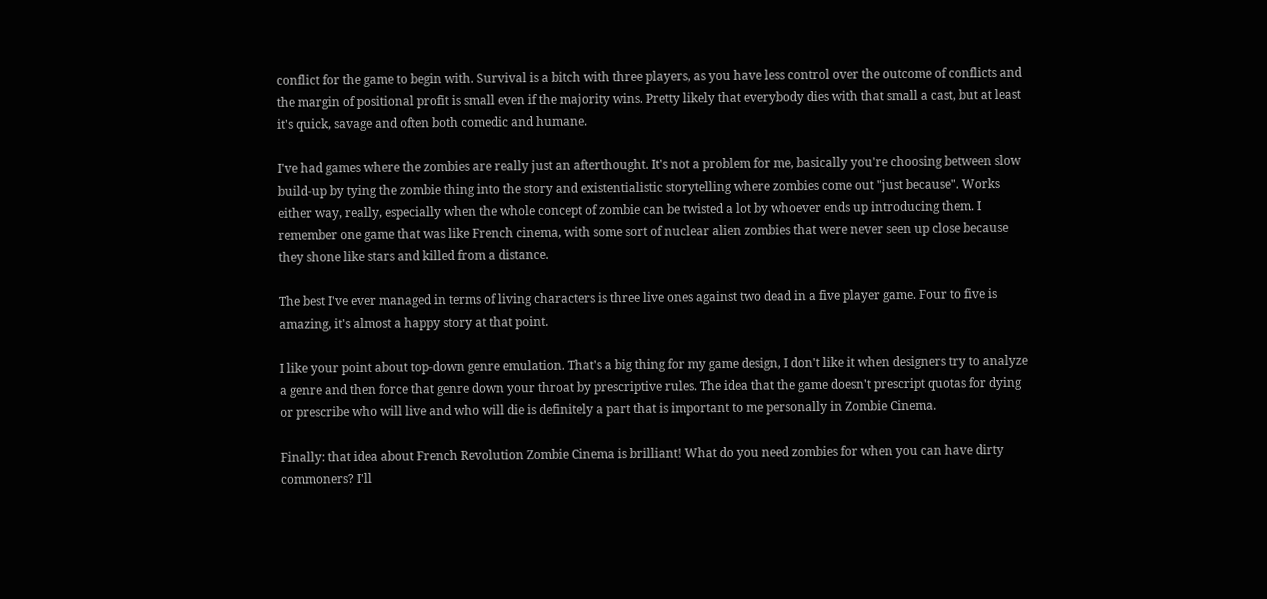conflict for the game to begin with. Survival is a bitch with three players, as you have less control over the outcome of conflicts and the margin of positional profit is small even if the majority wins. Pretty likely that everybody dies with that small a cast, but at least it's quick, savage and often both comedic and humane.

I've had games where the zombies are really just an afterthought. It's not a problem for me, basically you're choosing between slow build-up by tying the zombie thing into the story and existentialistic storytelling where zombies come out "just because". Works either way, really, especially when the whole concept of zombie can be twisted a lot by whoever ends up introducing them. I remember one game that was like French cinema, with some sort of nuclear alien zombies that were never seen up close because they shone like stars and killed from a distance.

The best I've ever managed in terms of living characters is three live ones against two dead in a five player game. Four to five is amazing, it's almost a happy story at that point.

I like your point about top-down genre emulation. That's a big thing for my game design, I don't like it when designers try to analyze a genre and then force that genre down your throat by prescriptive rules. The idea that the game doesn't prescript quotas for dying or prescribe who will live and who will die is definitely a part that is important to me personally in Zombie Cinema.

Finally: that idea about French Revolution Zombie Cinema is brilliant! What do you need zombies for when you can have dirty commoners? I'll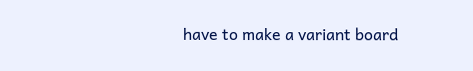have to make a variant board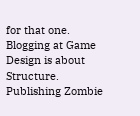for that one.
Blogging at Game Design is about Structure.
Publishing Zombie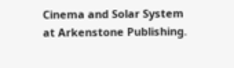Cinema and Solar System at Arkenstone Publishing.